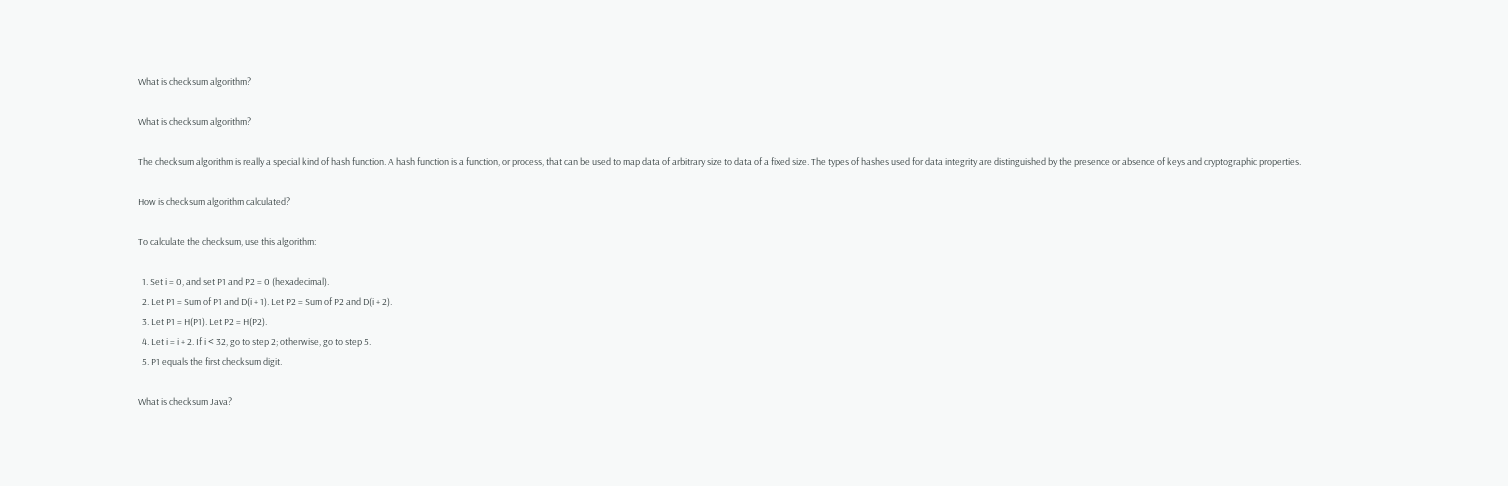What is checksum algorithm?

What is checksum algorithm?

The checksum algorithm is really a special kind of hash function. A hash function is a function, or process, that can be used to map data of arbitrary size to data of a fixed size. The types of hashes used for data integrity are distinguished by the presence or absence of keys and cryptographic properties.

How is checksum algorithm calculated?

To calculate the checksum, use this algorithm:

  1. Set i = 0, and set P1 and P2 = 0 (hexadecimal).
  2. Let P1 = Sum of P1 and D(i + 1). Let P2 = Sum of P2 and D(i + 2).
  3. Let P1 = H(P1). Let P2 = H(P2).
  4. Let i = i + 2. If i < 32, go to step 2; otherwise, go to step 5.
  5. P1 equals the first checksum digit.

What is checksum Java?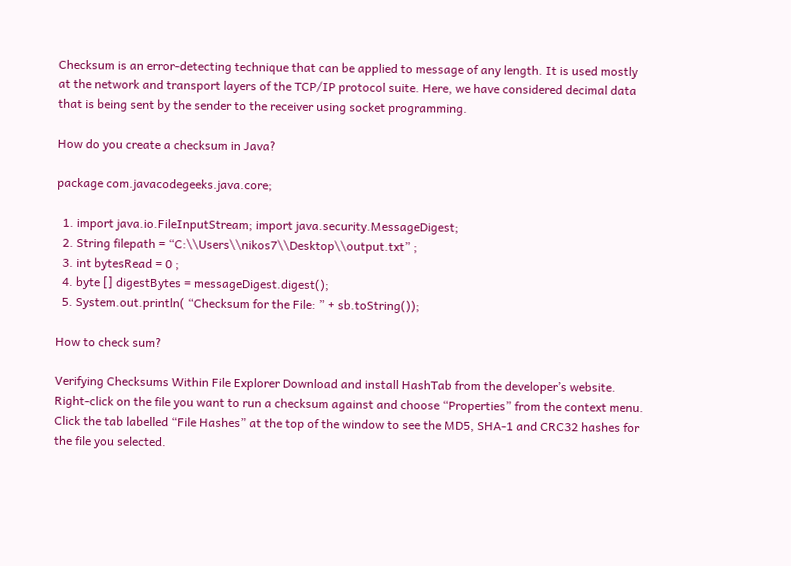Checksum is an error-detecting technique that can be applied to message of any length. It is used mostly at the network and transport layers of the TCP/IP protocol suite. Here, we have considered decimal data that is being sent by the sender to the receiver using socket programming.

How do you create a checksum in Java?

package com.javacodegeeks.java.core;

  1. import java.io.FileInputStream; import java.security.MessageDigest;
  2. String filepath = “C:\\Users\\nikos7\\Desktop\\output.txt” ;
  3. int bytesRead = 0 ;
  4. byte [] digestBytes = messageDigest.digest();
  5. System.out.println( “Checksum for the File: ” + sb.toString());

How to check sum?

Verifying Checksums Within File Explorer Download and install HashTab from the developer’s website. Right-click on the file you want to run a checksum against and choose “Properties” from the context menu. Click the tab labelled “File Hashes” at the top of the window to see the MD5, SHA-1 and CRC32 hashes for the file you selected.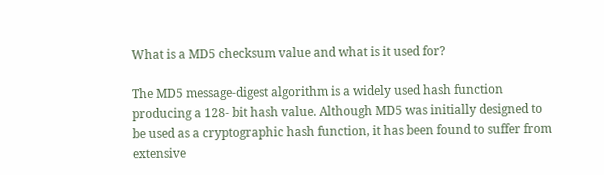What is a MD5 checksum value and what is it used for?

The MD5 message-digest algorithm is a widely used hash function producing a 128- bit hash value. Although MD5 was initially designed to be used as a cryptographic hash function, it has been found to suffer from extensive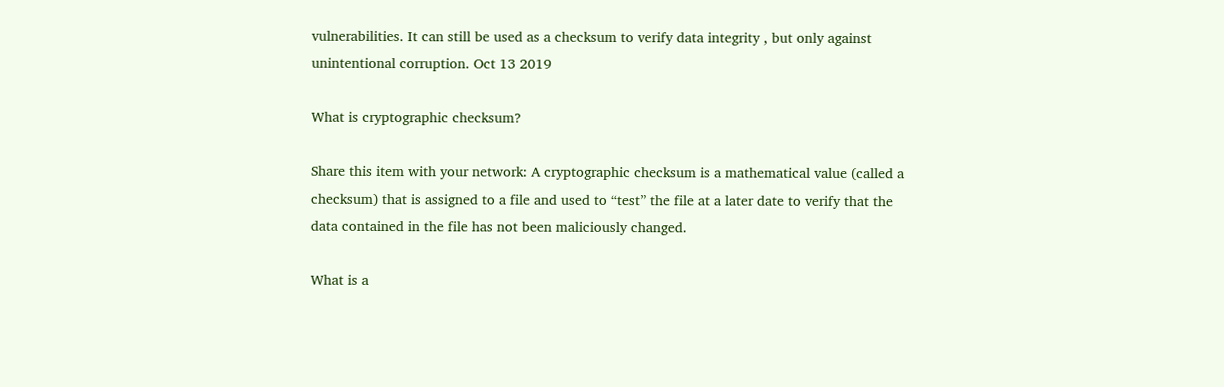vulnerabilities. It can still be used as a checksum to verify data integrity , but only against unintentional corruption. Oct 13 2019

What is cryptographic checksum?

Share this item with your network: A cryptographic checksum is a mathematical value (called a checksum) that is assigned to a file and used to “test” the file at a later date to verify that the data contained in the file has not been maliciously changed.

What is a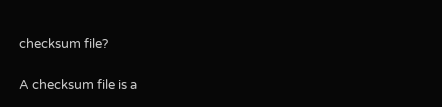checksum file?

A checksum file is a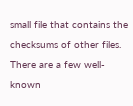small file that contains the checksums of other files. There are a few well-known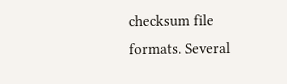checksum file formats. Several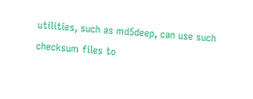utilities, such as md5deep, can use such checksum files to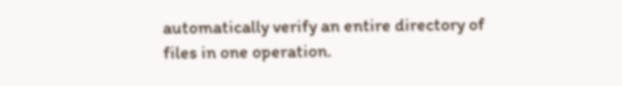automatically verify an entire directory of files in one operation.